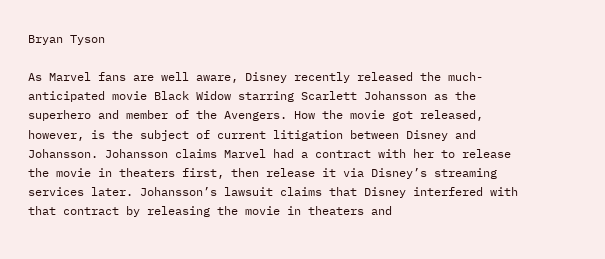Bryan Tyson

As Marvel fans are well aware, Disney recently released the much-anticipated movie Black Widow starring Scarlett Johansson as the superhero and member of the Avengers. How the movie got released, however, is the subject of current litigation between Disney and Johansson. Johansson claims Marvel had a contract with her to release the movie in theaters first, then release it via Disney’s streaming services later. Johansson’s lawsuit claims that Disney interfered with that contract by releasing the movie in theaters and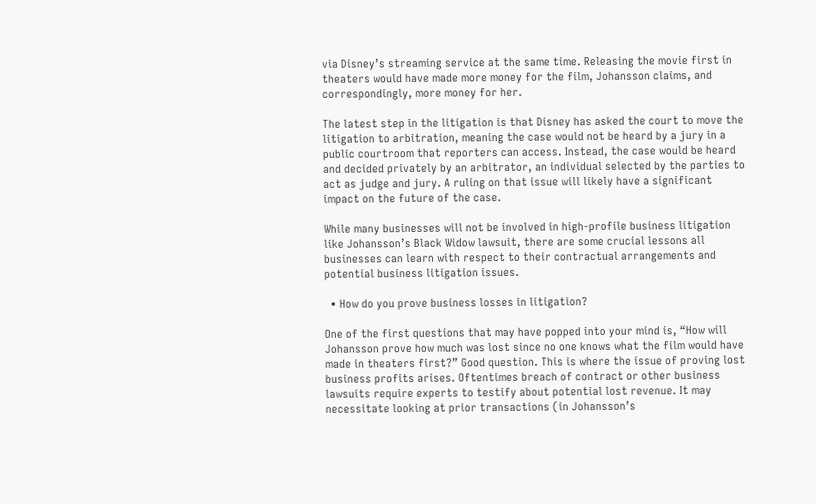via Disney’s streaming service at the same time. Releasing the movie first in theaters would have made more money for the film, Johansson claims, and correspondingly, more money for her.

The latest step in the litigation is that Disney has asked the court to move the litigation to arbitration, meaning the case would not be heard by a jury in a public courtroom that reporters can access. Instead, the case would be heard and decided privately by an arbitrator, an individual selected by the parties to act as judge and jury. A ruling on that issue will likely have a significant impact on the future of the case.

While many businesses will not be involved in high-profile business litigation like Johansson’s Black Widow lawsuit, there are some crucial lessons all businesses can learn with respect to their contractual arrangements and potential business litigation issues.

  • How do you prove business losses in litigation?

One of the first questions that may have popped into your mind is, “How will Johansson prove how much was lost since no one knows what the film would have made in theaters first?” Good question. This is where the issue of proving lost business profits arises. Oftentimes breach of contract or other business lawsuits require experts to testify about potential lost revenue. It may necessitate looking at prior transactions (in Johansson’s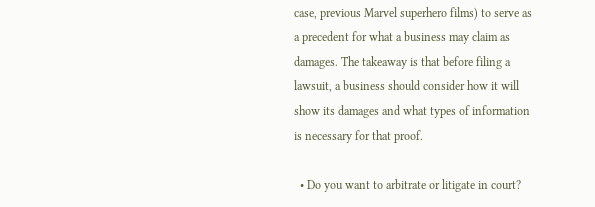case, previous Marvel superhero films) to serve as a precedent for what a business may claim as damages. The takeaway is that before filing a lawsuit, a business should consider how it will show its damages and what types of information is necessary for that proof.

  • Do you want to arbitrate or litigate in court?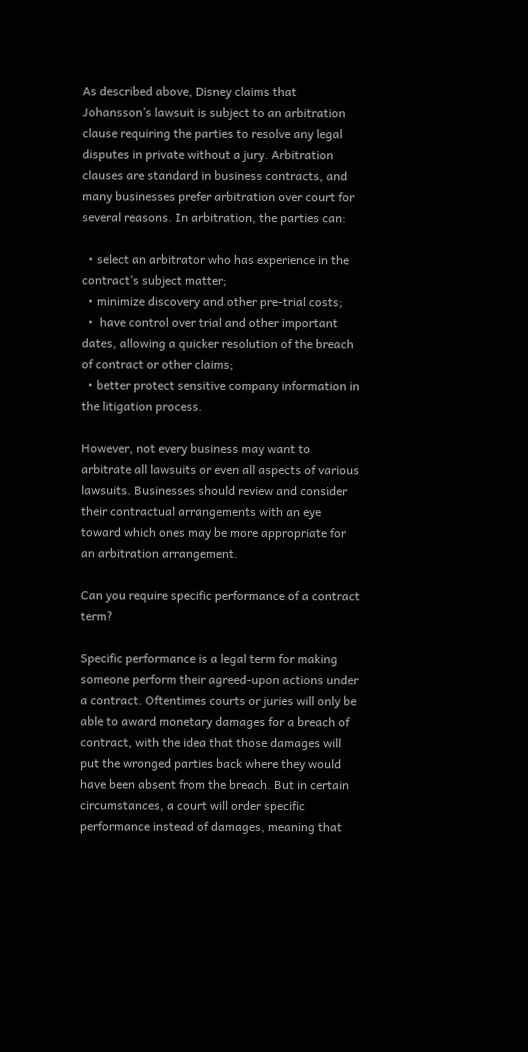As described above, Disney claims that Johansson’s lawsuit is subject to an arbitration clause requiring the parties to resolve any legal disputes in private without a jury. Arbitration clauses are standard in business contracts, and many businesses prefer arbitration over court for several reasons. In arbitration, the parties can:

  • select an arbitrator who has experience in the contract’s subject matter;
  • minimize discovery and other pre-trial costs;
  •  have control over trial and other important dates, allowing a quicker resolution of the breach of contract or other claims;
  • better protect sensitive company information in the litigation process.

However, not every business may want to arbitrate all lawsuits or even all aspects of various lawsuits. Businesses should review and consider their contractual arrangements with an eye toward which ones may be more appropriate for an arbitration arrangement.

Can you require specific performance of a contract term?

Specific performance is a legal term for making someone perform their agreed-upon actions under a contract. Oftentimes courts or juries will only be able to award monetary damages for a breach of contract, with the idea that those damages will put the wronged parties back where they would have been absent from the breach. But in certain circumstances, a court will order specific performance instead of damages, meaning that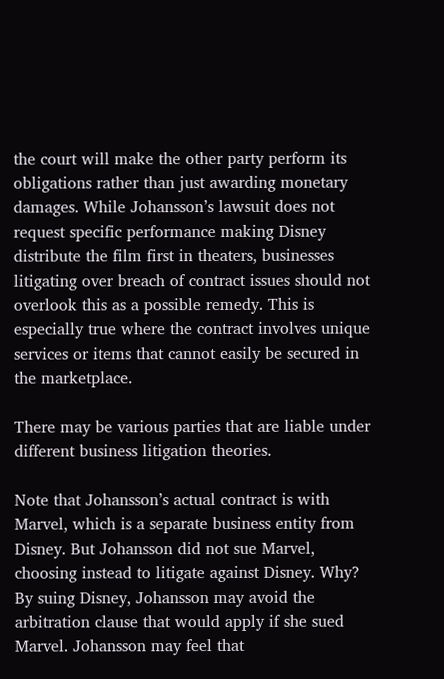the court will make the other party perform its obligations rather than just awarding monetary damages. While Johansson’s lawsuit does not request specific performance making Disney distribute the film first in theaters, businesses litigating over breach of contract issues should not overlook this as a possible remedy. This is especially true where the contract involves unique services or items that cannot easily be secured in the marketplace.

There may be various parties that are liable under different business litigation theories.

Note that Johansson’s actual contract is with Marvel, which is a separate business entity from Disney. But Johansson did not sue Marvel, choosing instead to litigate against Disney. Why? By suing Disney, Johansson may avoid the arbitration clause that would apply if she sued Marvel. Johansson may feel that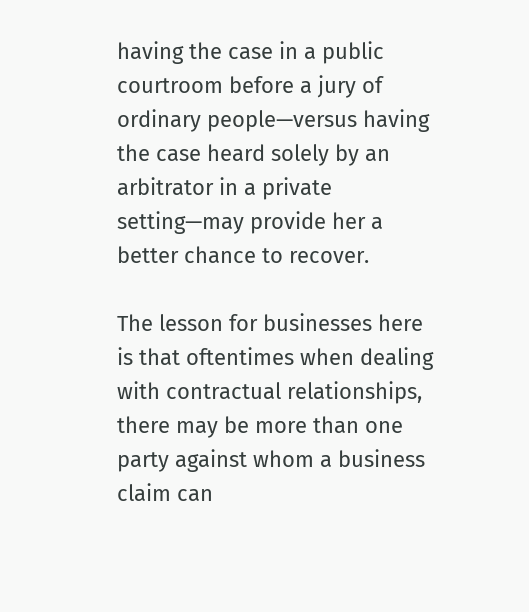having the case in a public courtroom before a jury of ordinary people—versus having the case heard solely by an arbitrator in a private setting—may provide her a better chance to recover.

The lesson for businesses here is that oftentimes when dealing with contractual relationships, there may be more than one party against whom a business claim can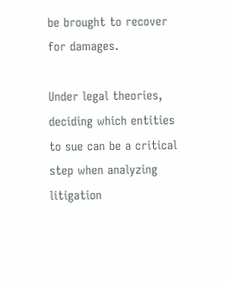be brought to recover for damages.

Under legal theories, deciding which entities to sue can be a critical step when analyzing litigation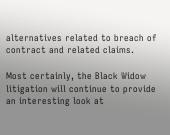alternatives related to breach of contract and related claims.

Most certainly, the Black Widow litigation will continue to provide an interesting look at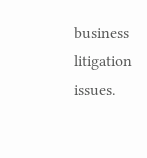business litigation issues.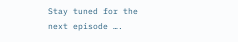Stay tuned for the next episode ….